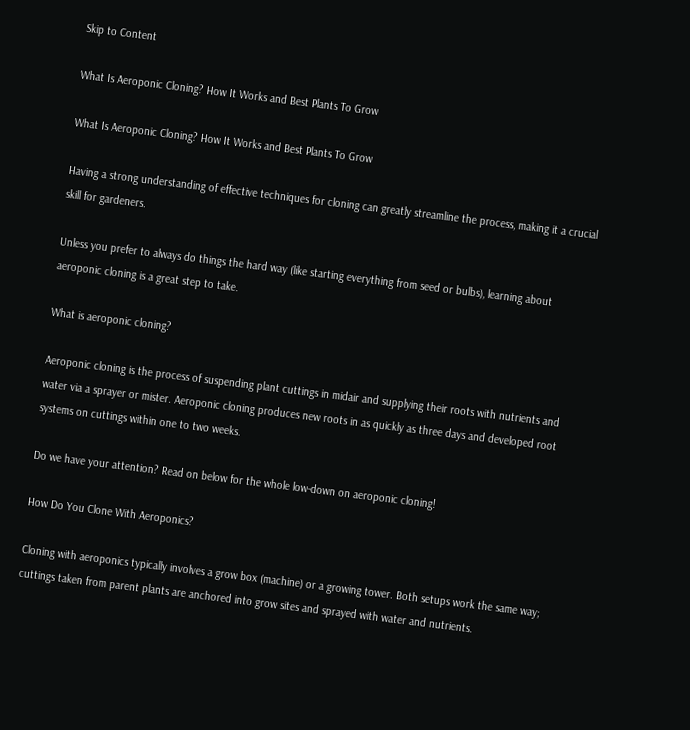Skip to Content

What Is Aeroponic Cloning? How It Works and Best Plants To Grow

What Is Aeroponic Cloning? How It Works and Best Plants To Grow

Having a strong understanding of effective techniques for cloning can greatly streamline the process, making it a crucial skill for gardeners.

Unless you prefer to always do things the hard way (like starting everything from seed or bulbs), learning about aeroponic cloning is a great step to take.

What is aeroponic cloning?

Aeroponic cloning is the process of suspending plant cuttings in midair and supplying their roots with nutrients and water via a sprayer or mister. Aeroponic cloning produces new roots in as quickly as three days and developed root systems on cuttings within one to two weeks.

Do we have your attention? Read on below for the whole low-down on aeroponic cloning!

How Do You Clone With Aeroponics?

Cloning with aeroponics typically involves a grow box (machine) or a growing tower. Both setups work the same way; cuttings taken from parent plants are anchored into grow sites and sprayed with water and nutrients.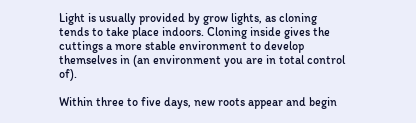Light is usually provided by grow lights, as cloning tends to take place indoors. Cloning inside gives the cuttings a more stable environment to develop themselves in (an environment you are in total control of).

Within three to five days, new roots appear and begin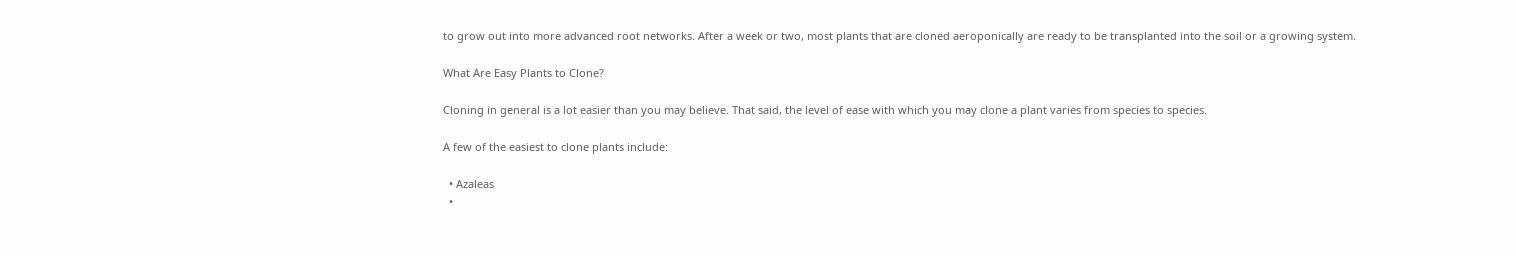to grow out into more advanced root networks. After a week or two, most plants that are cloned aeroponically are ready to be transplanted into the soil or a growing system.

What Are Easy Plants to Clone?

Cloning in general is a lot easier than you may believe. That said, the level of ease with which you may clone a plant varies from species to species.

A few of the easiest to clone plants include:

  • Azaleas
  •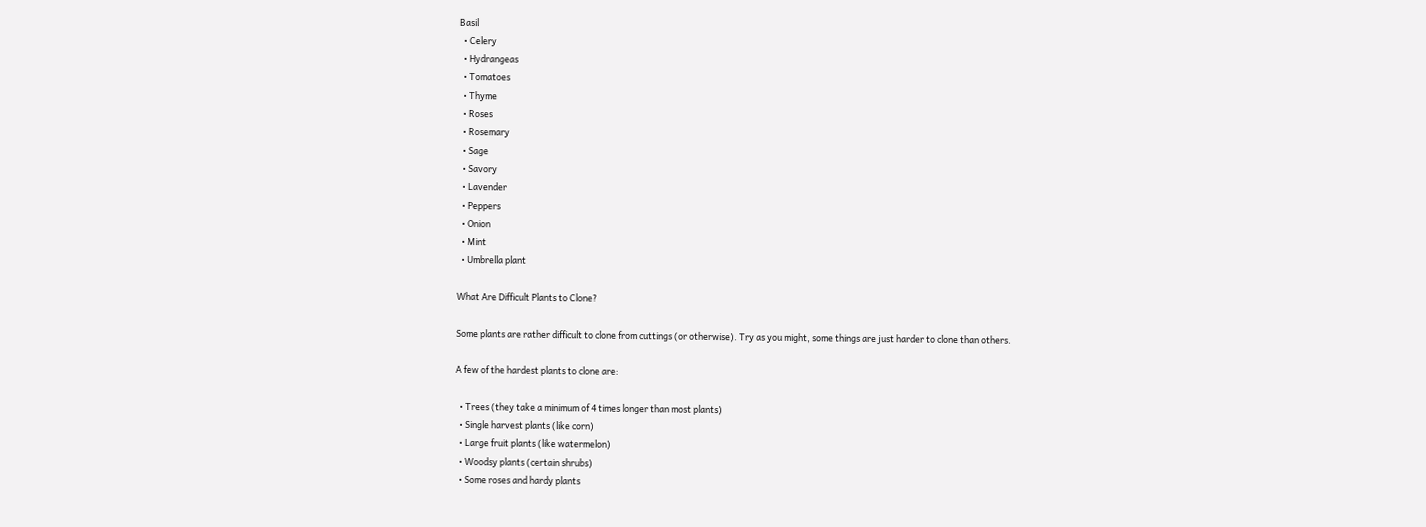Basil
  • Celery
  • Hydrangeas
  • Tomatoes
  • Thyme
  • Roses
  • Rosemary
  • Sage
  • Savory
  • Lavender
  • Peppers
  • Onion
  • Mint
  • Umbrella plant

What Are Difficult Plants to Clone?

Some plants are rather difficult to clone from cuttings (or otherwise). Try as you might, some things are just harder to clone than others.

A few of the hardest plants to clone are:

  • Trees (they take a minimum of 4 times longer than most plants)
  • Single harvest plants (like corn)
  • Large fruit plants (like watermelon)
  • Woodsy plants (certain shrubs)
  • Some roses and hardy plants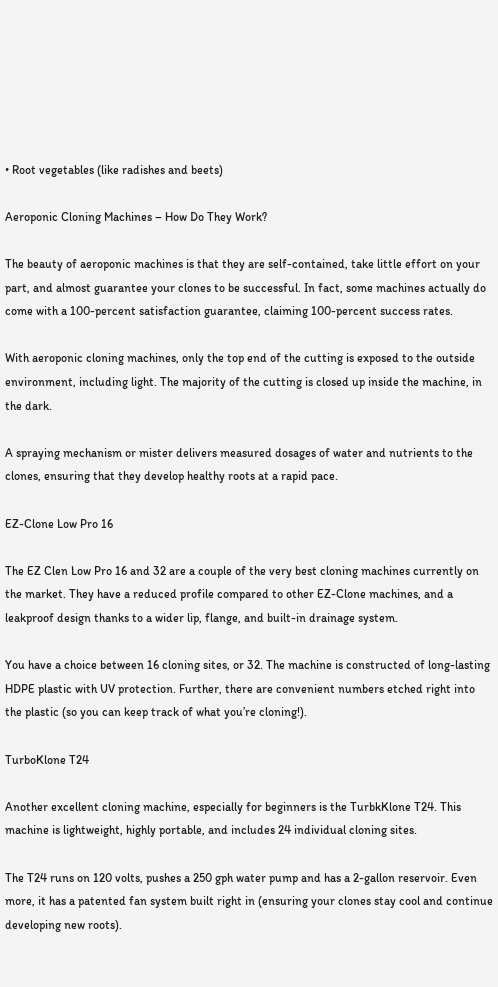• Root vegetables (like radishes and beets)

Aeroponic Cloning Machines – How Do They Work?

The beauty of aeroponic machines is that they are self-contained, take little effort on your part, and almost guarantee your clones to be successful. In fact, some machines actually do come with a 100-percent satisfaction guarantee, claiming 100-percent success rates.

With aeroponic cloning machines, only the top end of the cutting is exposed to the outside environment, including light. The majority of the cutting is closed up inside the machine, in the dark.

A spraying mechanism or mister delivers measured dosages of water and nutrients to the clones, ensuring that they develop healthy roots at a rapid pace.

EZ-Clone Low Pro 16

The EZ Clen Low Pro 16 and 32 are a couple of the very best cloning machines currently on the market. They have a reduced profile compared to other EZ-Clone machines, and a leakproof design thanks to a wider lip, flange, and built-in drainage system.

You have a choice between 16 cloning sites, or 32. The machine is constructed of long-lasting HDPE plastic with UV protection. Further, there are convenient numbers etched right into the plastic (so you can keep track of what you’re cloning!).

TurboKlone T24

Another excellent cloning machine, especially for beginners is the TurbkKlone T24. This machine is lightweight, highly portable, and includes 24 individual cloning sites.

The T24 runs on 120 volts, pushes a 250 gph water pump and has a 2-gallon reservoir. Even more, it has a patented fan system built right in (ensuring your clones stay cool and continue developing new roots).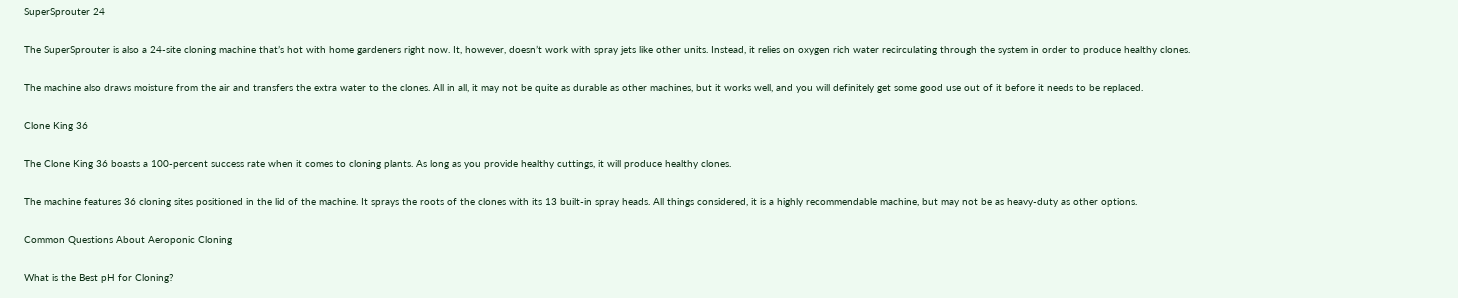SuperSprouter 24

The SuperSprouter is also a 24-site cloning machine that’s hot with home gardeners right now. It, however, doesn’t work with spray jets like other units. Instead, it relies on oxygen rich water recirculating through the system in order to produce healthy clones.

The machine also draws moisture from the air and transfers the extra water to the clones. All in all, it may not be quite as durable as other machines, but it works well, and you will definitely get some good use out of it before it needs to be replaced.

Clone King 36

The Clone King 36 boasts a 100-percent success rate when it comes to cloning plants. As long as you provide healthy cuttings, it will produce healthy clones.

The machine features 36 cloning sites positioned in the lid of the machine. It sprays the roots of the clones with its 13 built-in spray heads. All things considered, it is a highly recommendable machine, but may not be as heavy-duty as other options.

Common Questions About Aeroponic Cloning

What is the Best pH for Cloning?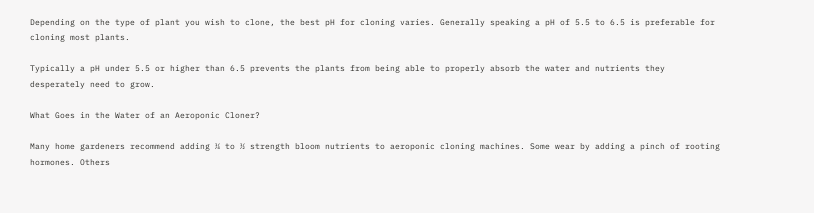Depending on the type of plant you wish to clone, the best pH for cloning varies. Generally speaking a pH of 5.5 to 6.5 is preferable for cloning most plants.

Typically a pH under 5.5 or higher than 6.5 prevents the plants from being able to properly absorb the water and nutrients they desperately need to grow.

What Goes in the Water of an Aeroponic Cloner?

Many home gardeners recommend adding ¼ to ½ strength bloom nutrients to aeroponic cloning machines. Some wear by adding a pinch of rooting hormones. Others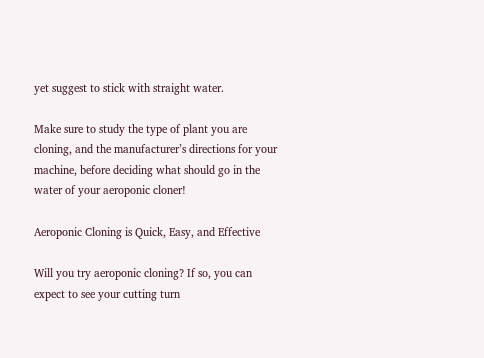yet suggest to stick with straight water.

Make sure to study the type of plant you are cloning, and the manufacturer’s directions for your machine, before deciding what should go in the water of your aeroponic cloner!

Aeroponic Cloning is Quick, Easy, and Effective

Will you try aeroponic cloning? If so, you can expect to see your cutting turn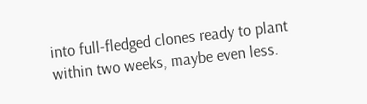into full-fledged clones ready to plant within two weeks, maybe even less.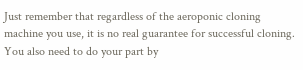Just remember that regardless of the aeroponic cloning machine you use, it is no real guarantee for successful cloning. You also need to do your part by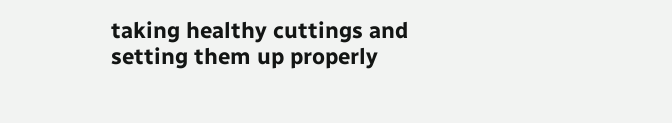taking healthy cuttings and setting them up properly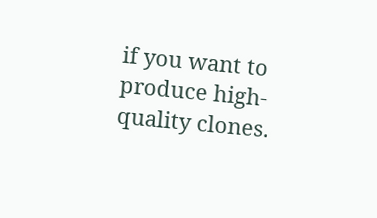if you want to produce high-quality clones.